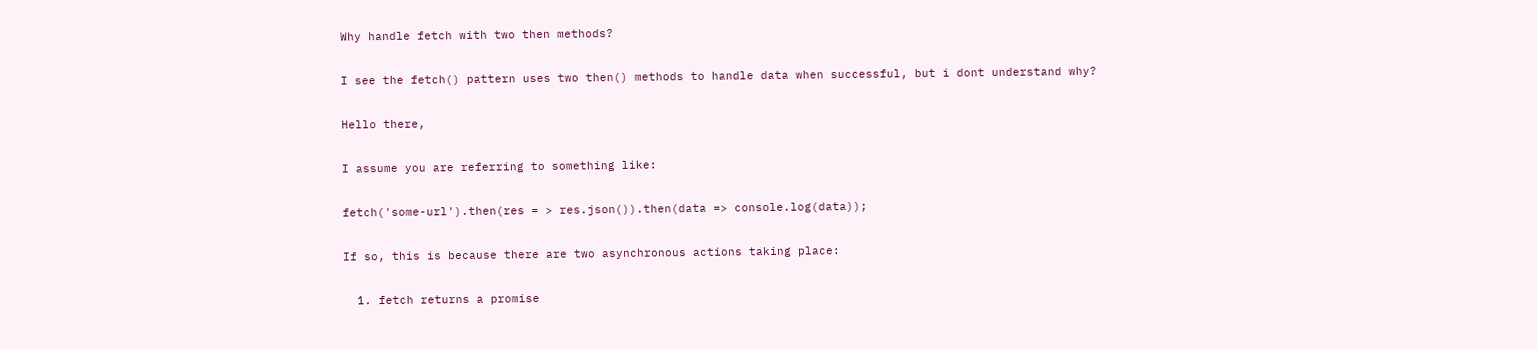Why handle fetch with two then methods?

I see the fetch() pattern uses two then() methods to handle data when successful, but i dont understand why?

Hello there,

I assume you are referring to something like:

fetch('some-url').then(res = > res.json()).then(data => console.log(data));

If so, this is because there are two asynchronous actions taking place:

  1. fetch returns a promise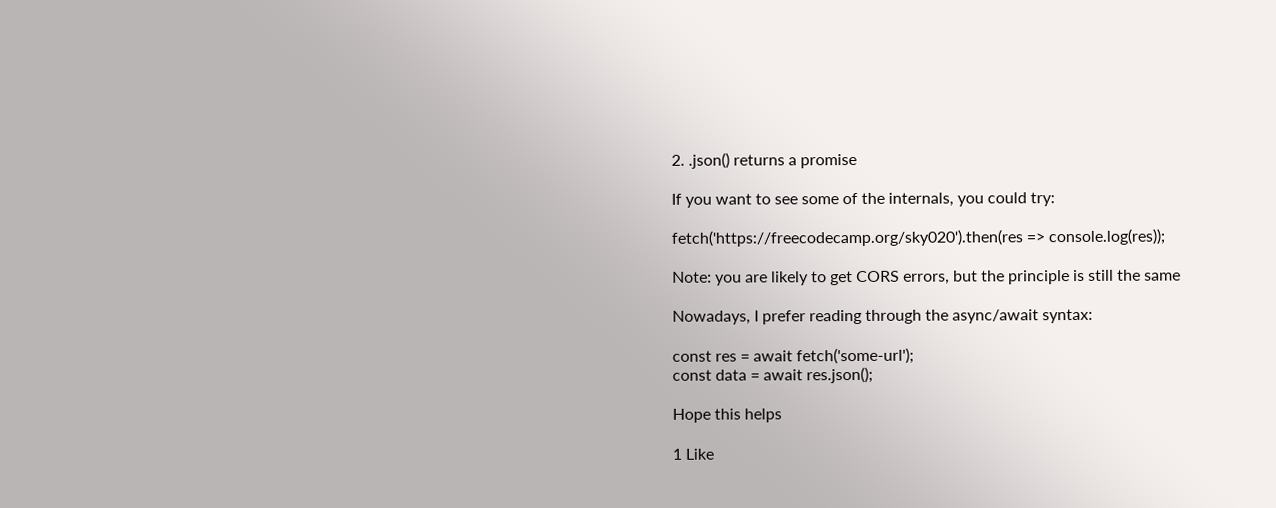2. .json() returns a promise

If you want to see some of the internals, you could try:

fetch('https://freecodecamp.org/sky020').then(res => console.log(res));

Note: you are likely to get CORS errors, but the principle is still the same

Nowadays, I prefer reading through the async/await syntax:

const res = await fetch('some-url');
const data = await res.json();

Hope this helps

1 Like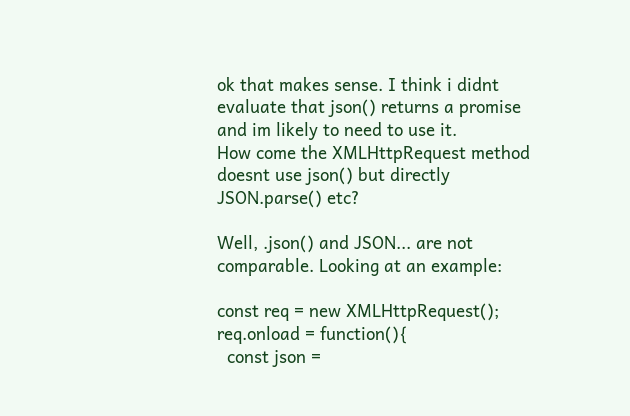ok that makes sense. I think i didnt evaluate that json() returns a promise and im likely to need to use it.
How come the XMLHttpRequest method doesnt use json() but directly JSON.parse() etc?

Well, .json() and JSON... are not comparable. Looking at an example:

const req = new XMLHttpRequest();
req.onload = function(){
  const json =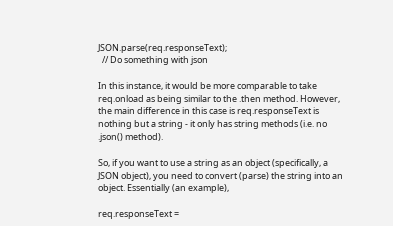JSON.parse(req.responseText);
  // Do something with json

In this instance, it would be more comparable to take req.onload as being similar to the .then method. However, the main difference in this case is req.responseText is nothing but a string - it only has string methods (i.e. no .json() method).

So, if you want to use a string as an object (specifically, a JSON object), you need to convert (parse) the string into an object. Essentially (an example),

req.responseText =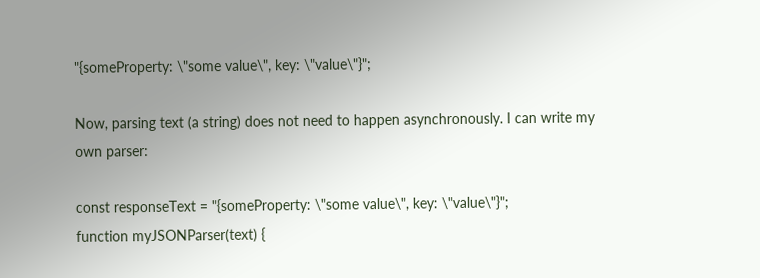"{someProperty: \"some value\", key: \"value\"}";

Now, parsing text (a string) does not need to happen asynchronously. I can write my own parser:

const responseText = "{someProperty: \"some value\", key: \"value\"}";
function myJSONParser(text) {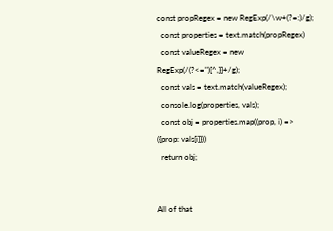const propRegex = new RegExp(/\w+(?=:)/g);
  const properties = text.match(propRegex)
  const valueRegex = new RegExp(/(?<=")[^,}]+/g);
  const vals = text.match(valueRegex);
  console.log(properties, vals);
  const obj = properties.map((prop, i) => ({prop: vals[i]}))
  return obj;


All of that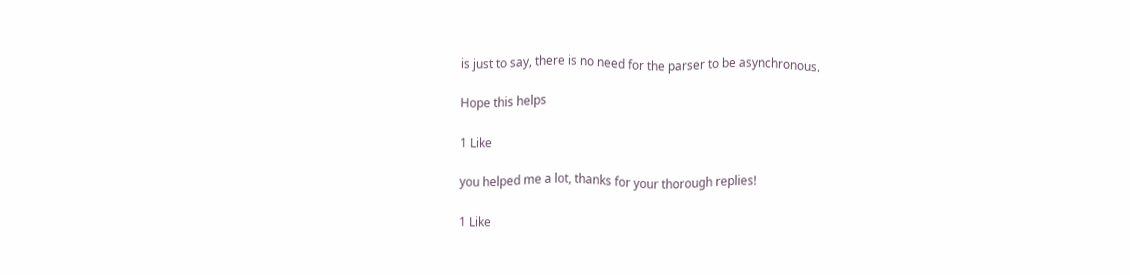is just to say, there is no need for the parser to be asynchronous.

Hope this helps

1 Like

you helped me a lot, thanks for your thorough replies!

1 Like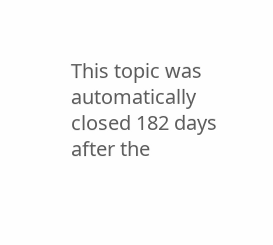This topic was automatically closed 182 days after the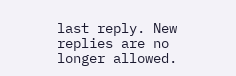last reply. New replies are no longer allowed.